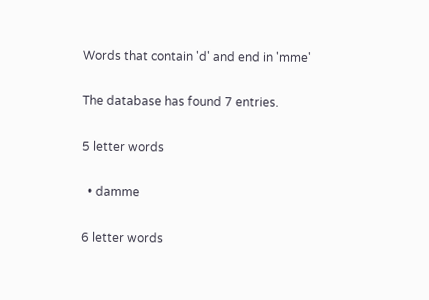Words that contain 'd' and end in 'mme'

The database has found 7 entries.

5 letter words

  • damme

6 letter words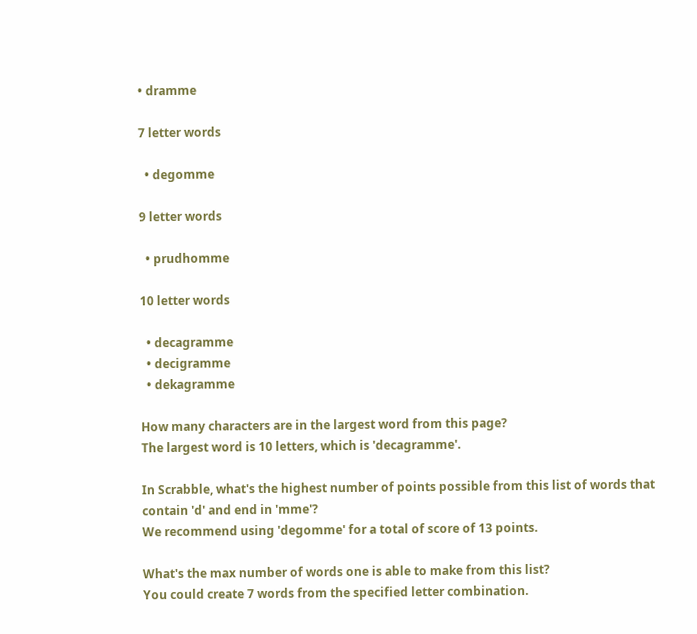• dramme

7 letter words

  • degomme

9 letter words

  • prudhomme

10 letter words

  • decagramme
  • decigramme
  • dekagramme

How many characters are in the largest word from this page?
The largest word is 10 letters, which is 'decagramme'.

In Scrabble, what's the highest number of points possible from this list of words that contain 'd' and end in 'mme'?
We recommend using 'degomme' for a total of score of 13 points.

What's the max number of words one is able to make from this list?
You could create 7 words from the specified letter combination.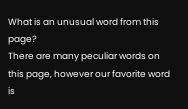What is an unusual word from this page?
There are many peculiar words on this page, however our favorite word is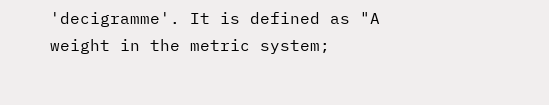'decigramme'. It is defined as "A weight in the metric system;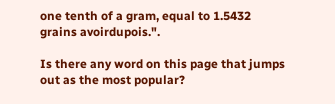one tenth of a gram, equal to 1.5432 grains avoirdupois.".

Is there any word on this page that jumps out as the most popular?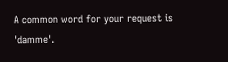A common word for your request is 'damme'.